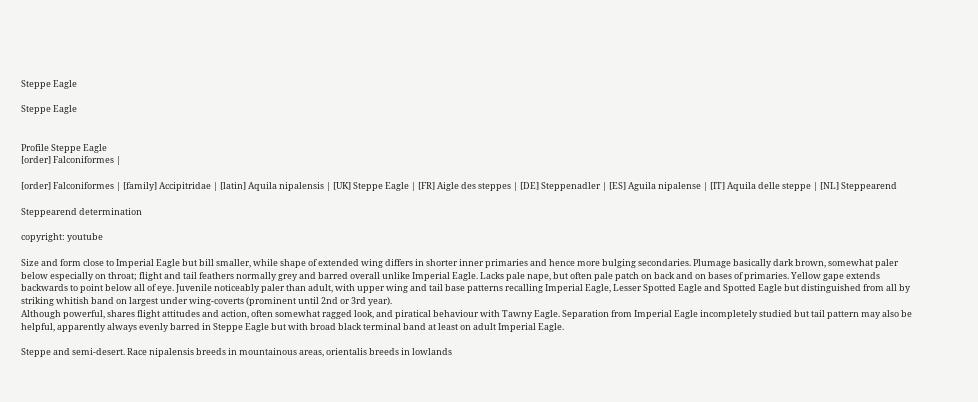Steppe Eagle

Steppe Eagle


Profile Steppe Eagle
[order] Falconiformes |

[order] Falconiformes | [family] Accipitridae | [latin] Aquila nipalensis | [UK] Steppe Eagle | [FR] Aigle des steppes | [DE] Steppenadler | [ES] Aguila nipalense | [IT] Aquila delle steppe | [NL] Steppearend

Steppearend determination

copyright: youtube

Size and form close to Imperial Eagle but bill smaller, while shape of extended wing differs in shorter inner primaries and hence more bulging secondaries. Plumage basically dark brown, somewhat paler below especially on throat; flight and tail feathers normally grey and barred overall unlike Imperial Eagle. Lacks pale nape, but often pale patch on back and on bases of primaries. Yellow gape extends backwards to point below all of eye. Juvenile noticeably paler than adult, with upper wing and tail base patterns recalling Imperial Eagle, Lesser Spotted Eagle and Spotted Eagle but distinguished from all by striking whitish band on largest under wing-coverts (prominent until 2nd or 3rd year).
Although powerful, shares flight attitudes and action, often somewhat ragged look, and piratical behaviour with Tawny Eagle. Separation from Imperial Eagle incompletely studied but tail pattern may also be helpful, apparently always evenly barred in Steppe Eagle but with broad black terminal band at least on adult Imperial Eagle.

Steppe and semi-desert. Race nipalensis breeds in mountainous areas, orientalis breeds in lowlands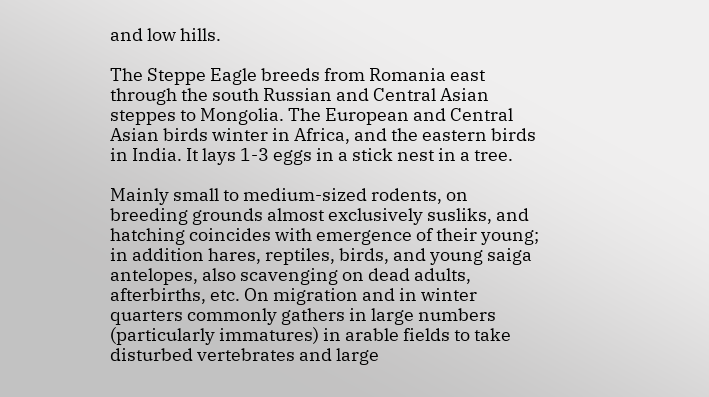and low hills.

The Steppe Eagle breeds from Romania east through the south Russian and Central Asian steppes to Mongolia. The European and Central Asian birds winter in Africa, and the eastern birds in India. It lays 1-3 eggs in a stick nest in a tree.

Mainly small to medium-sized rodents, on breeding grounds almost exclusively susliks, and hatching coincides with emergence of their young; in addition hares, reptiles, birds, and young saiga antelopes, also scavenging on dead adults, afterbirths, etc. On migration and in winter quarters commonly gathers in large numbers (particularly immatures) in arable fields to take disturbed vertebrates and large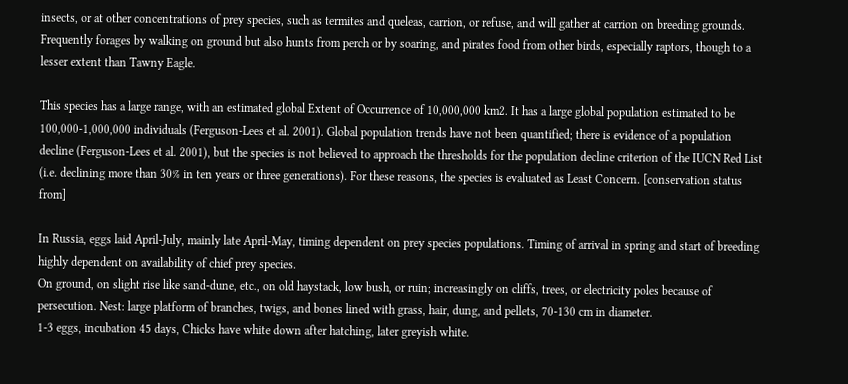insects, or at other concentrations of prey species, such as termites and queleas, carrion, or refuse, and will gather at carrion on breeding grounds. Frequently forages by walking on ground but also hunts from perch or by soaring, and pirates food from other birds, especially raptors, though to a lesser extent than Tawny Eagle.

This species has a large range, with an estimated global Extent of Occurrence of 10,000,000 km2. It has a large global population estimated to be 100,000-1,000,000 individuals (Ferguson-Lees et al. 2001). Global population trends have not been quantified; there is evidence of a population decline (Ferguson-Lees et al. 2001), but the species is not believed to approach the thresholds for the population decline criterion of the IUCN Red List (i.e. declining more than 30% in ten years or three generations). For these reasons, the species is evaluated as Least Concern. [conservation status from]

In Russia, eggs laid April-July, mainly late April-May, timing dependent on prey species populations. Timing of arrival in spring and start of breeding highly dependent on availability of chief prey species.
On ground, on slight rise like sand-dune, etc., on old haystack, low bush, or ruin; increasingly on cliffs, trees, or electricity poles because of persecution. Nest: large platform of branches, twigs, and bones lined with grass, hair, dung, and pellets, 70-130 cm in diameter.
1-3 eggs, incubation 45 days, Chicks have white down after hatching, later greyish white.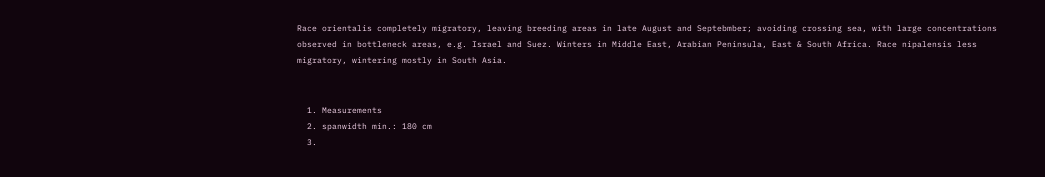Race orientalis completely migratory, leaving breeding areas in late August and Septebmber; avoiding crossing sea, with large concentrations observed in bottleneck areas, e.g. Israel and Suez. Winters in Middle East, Arabian Peninsula, East & South Africa. Race nipalensis less migratory, wintering mostly in South Asia.


  1. Measurements
  2. spanwidth min.: 180 cm
  3.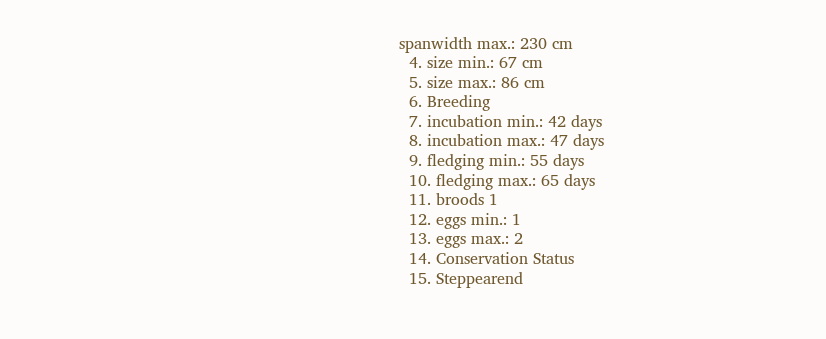spanwidth max.: 230 cm
  4. size min.: 67 cm
  5. size max.: 86 cm
  6. Breeding
  7. incubation min.: 42 days
  8. incubation max.: 47 days
  9. fledging min.: 55 days
  10. fledging max.: 65 days
  11. broods 1
  12. eggs min.: 1
  13. eggs max.: 2
  14. Conservation Status
  15. Steppearend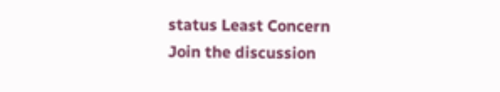status Least Concern
Join the discussion